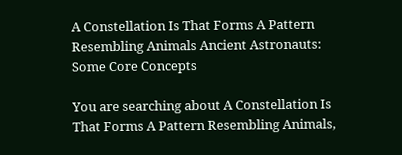A Constellation Is That Forms A Pattern Resembling Animals Ancient Astronauts: Some Core Concepts

You are searching about A Constellation Is That Forms A Pattern Resembling Animals,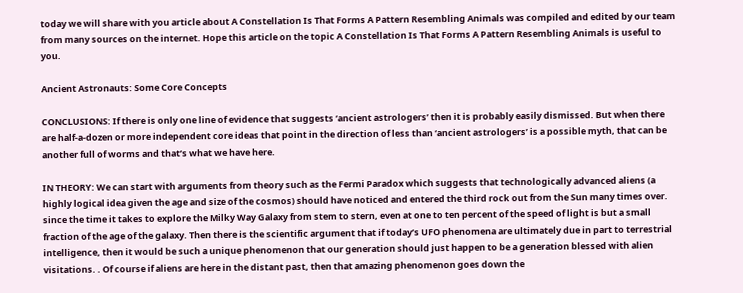today we will share with you article about A Constellation Is That Forms A Pattern Resembling Animals was compiled and edited by our team from many sources on the internet. Hope this article on the topic A Constellation Is That Forms A Pattern Resembling Animals is useful to you.

Ancient Astronauts: Some Core Concepts

CONCLUSIONS: If there is only one line of evidence that suggests ‘ancient astrologers’ then it is probably easily dismissed. But when there are half-a-dozen or more independent core ideas that point in the direction of less than ‘ancient astrologers’ is a possible myth, that can be another full of worms and that’s what we have here.

IN THEORY: We can start with arguments from theory such as the Fermi Paradox which suggests that technologically advanced aliens (a highly logical idea given the age and size of the cosmos) should have noticed and entered the third rock out from the Sun many times over. since the time it takes to explore the Milky Way Galaxy from stem to stern, even at one to ten percent of the speed of light is but a small fraction of the age of the galaxy. Then there is the scientific argument that if today’s UFO phenomena are ultimately due in part to terrestrial intelligence, then it would be such a unique phenomenon that our generation should just happen to be a generation blessed with alien visitations. . Of course if aliens are here in the distant past, then that amazing phenomenon goes down the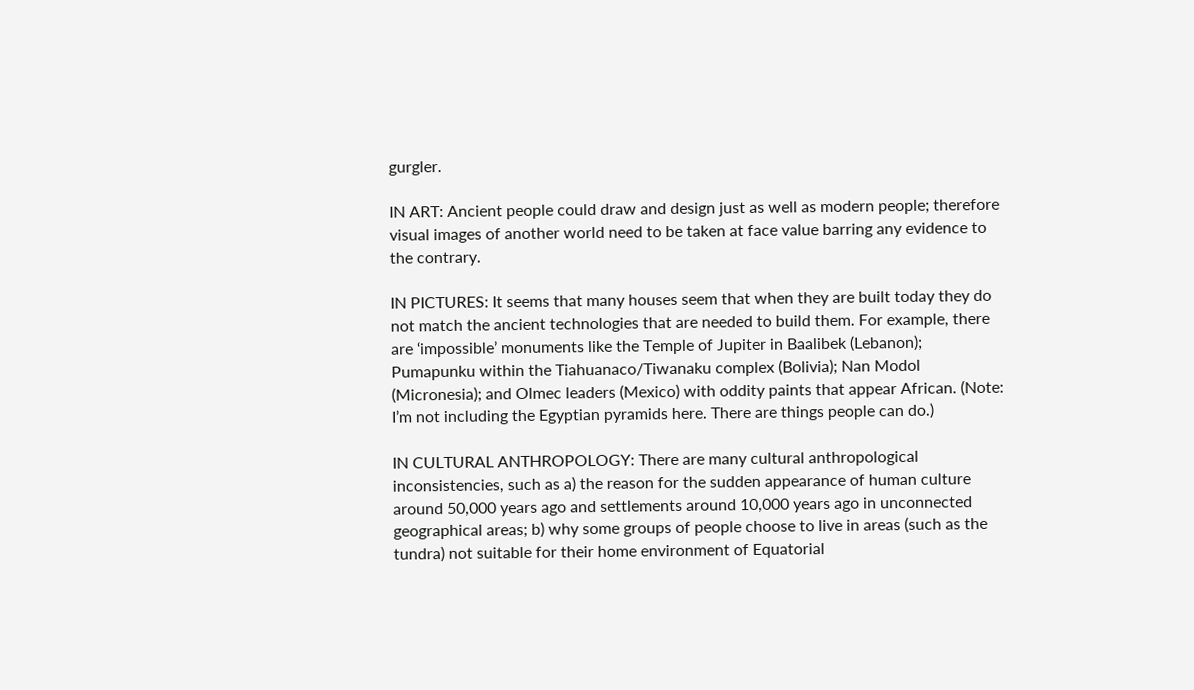gurgler.

IN ART: Ancient people could draw and design just as well as modern people; therefore visual images of another world need to be taken at face value barring any evidence to the contrary.

IN PICTURES: It seems that many houses seem that when they are built today they do not match the ancient technologies that are needed to build them. For example, there are ‘impossible’ monuments like the Temple of Jupiter in Baalibek (Lebanon); Pumapunku within the Tiahuanaco/Tiwanaku complex (Bolivia); Nan Modol (Micronesia); and Olmec leaders (Mexico) with oddity paints that appear African. (Note: I’m not including the Egyptian pyramids here. There are things people can do.)

IN CULTURAL ANTHROPOLOGY: There are many cultural anthropological inconsistencies, such as a) the reason for the sudden appearance of human culture around 50,000 years ago and settlements around 10,000 years ago in unconnected geographical areas; b) why some groups of people choose to live in areas (such as the tundra) not suitable for their home environment of Equatorial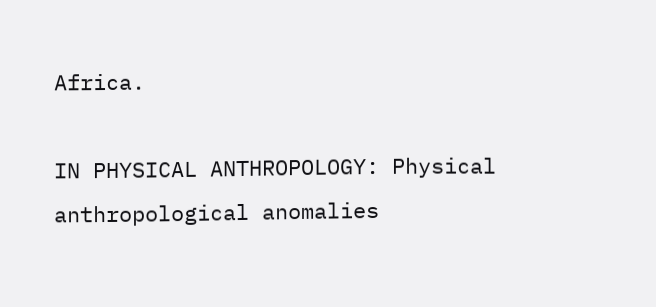Africa.

IN PHYSICAL ANTHROPOLOGY: Physical anthropological anomalies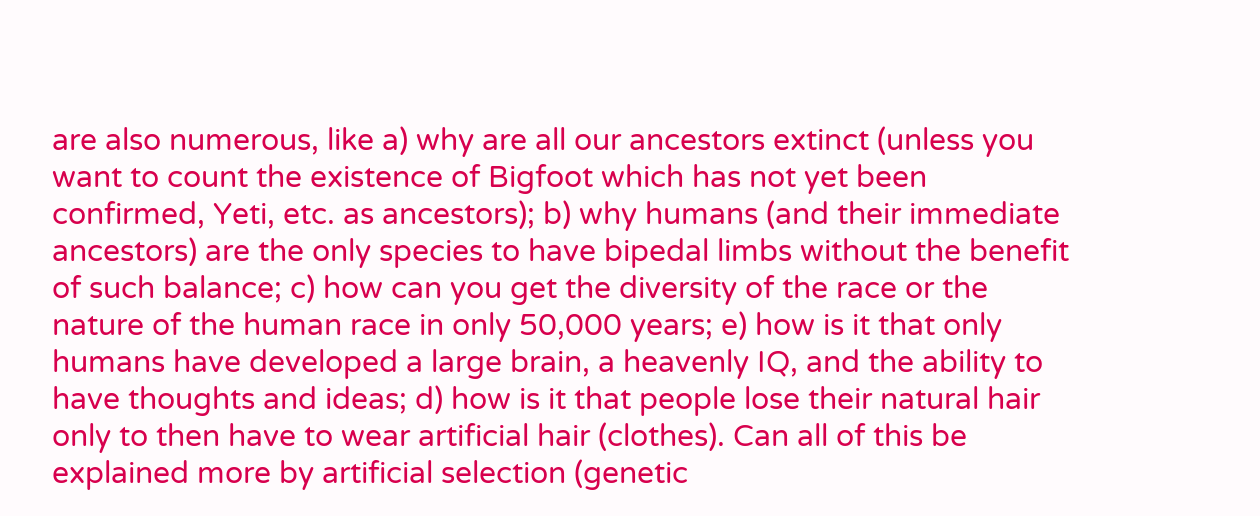are also numerous, like a) why are all our ancestors extinct (unless you want to count the existence of Bigfoot which has not yet been confirmed, Yeti, etc. as ancestors); b) why humans (and their immediate ancestors) are the only species to have bipedal limbs without the benefit of such balance; c) how can you get the diversity of the race or the nature of the human race in only 50,000 years; e) how is it that only humans have developed a large brain, a heavenly IQ, and the ability to have thoughts and ideas; d) how is it that people lose their natural hair only to then have to wear artificial hair (clothes). Can all of this be explained more by artificial selection (genetic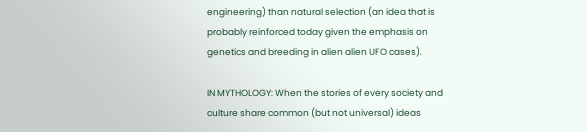engineering) than natural selection (an idea that is probably reinforced today given the emphasis on genetics and breeding in alien alien UFO cases).

IN MYTHOLOGY: When the stories of every society and culture share common (but not universal) ideas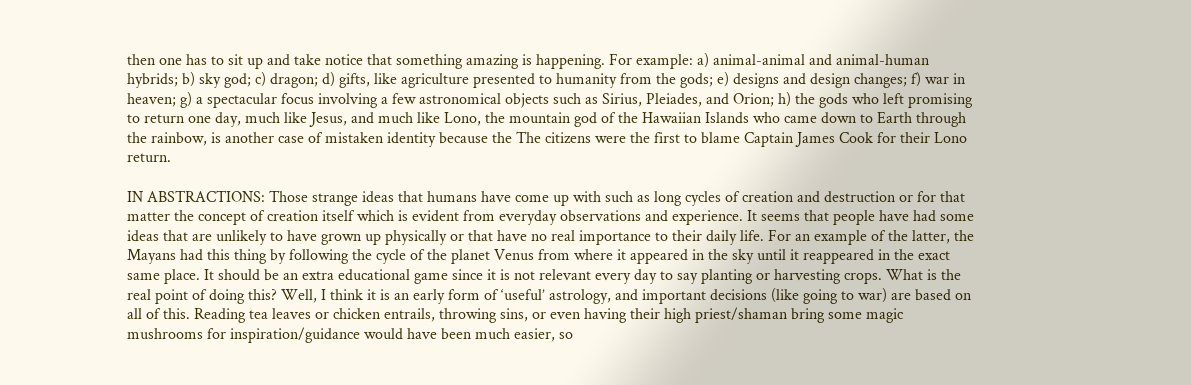then one has to sit up and take notice that something amazing is happening. For example: a) animal-animal and animal-human hybrids; b) sky god; c) dragon; d) gifts, like agriculture presented to humanity from the gods; e) designs and design changes; f) war in heaven; g) a spectacular focus involving a few astronomical objects such as Sirius, Pleiades, and Orion; h) the gods who left promising to return one day, much like Jesus, and much like Lono, the mountain god of the Hawaiian Islands who came down to Earth through the rainbow, is another case of mistaken identity because the The citizens were the first to blame Captain James Cook for their Lono return.

IN ABSTRACTIONS: Those strange ideas that humans have come up with such as long cycles of creation and destruction or for that matter the concept of creation itself which is evident from everyday observations and experience. It seems that people have had some ideas that are unlikely to have grown up physically or that have no real importance to their daily life. For an example of the latter, the Mayans had this thing by following the cycle of the planet Venus from where it appeared in the sky until it reappeared in the exact same place. It should be an extra educational game since it is not relevant every day to say planting or harvesting crops. What is the real point of doing this? Well, I think it is an early form of ‘useful’ astrology, and important decisions (like going to war) are based on all of this. Reading tea leaves or chicken entrails, throwing sins, or even having their high priest/shaman bring some magic mushrooms for inspiration/guidance would have been much easier, so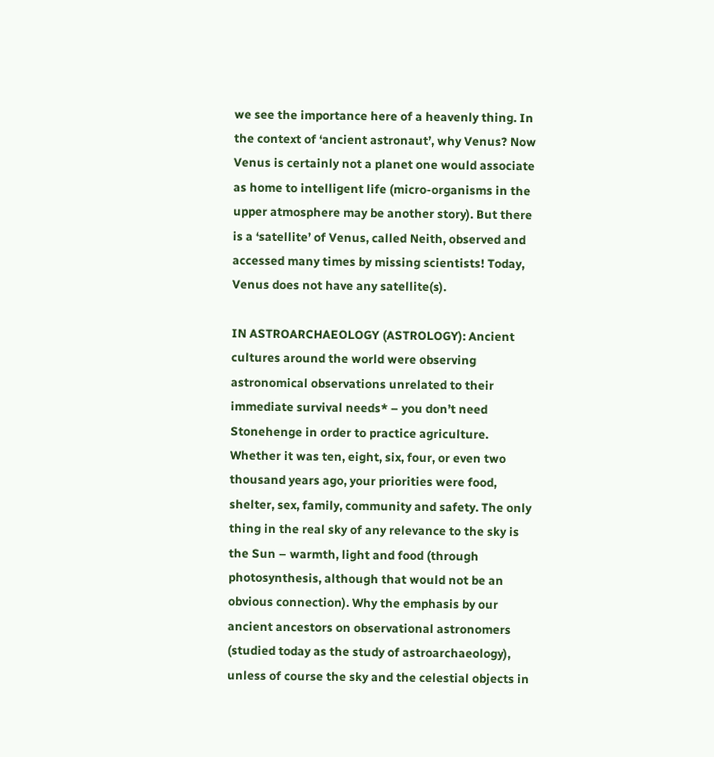we see the importance here of a heavenly thing. In the context of ‘ancient astronaut’, why Venus? Now Venus is certainly not a planet one would associate as home to intelligent life (micro-organisms in the upper atmosphere may be another story). But there is a ‘satellite’ of Venus, called Neith, observed and accessed many times by missing scientists! Today, Venus does not have any satellite(s).

IN ASTROARCHAEOLOGY (ASTROLOGY): Ancient cultures around the world were observing astronomical observations unrelated to their immediate survival needs* – you don’t need Stonehenge in order to practice agriculture. Whether it was ten, eight, six, four, or even two thousand years ago, your priorities were food, shelter, sex, family, community and safety. The only thing in the real sky of any relevance to the sky is the Sun – warmth, light and food (through photosynthesis, although that would not be an obvious connection). Why the emphasis by our ancient ancestors on observational astronomers (studied today as the study of astroarchaeology), unless of course the sky and the celestial objects in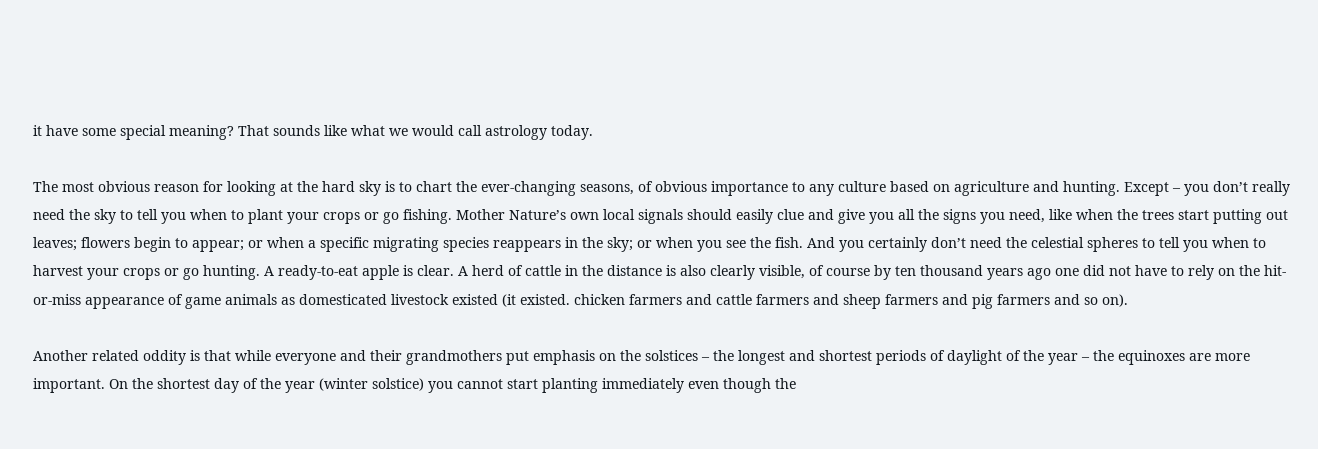it have some special meaning? That sounds like what we would call astrology today.

The most obvious reason for looking at the hard sky is to chart the ever-changing seasons, of obvious importance to any culture based on agriculture and hunting. Except – you don’t really need the sky to tell you when to plant your crops or go fishing. Mother Nature’s own local signals should easily clue and give you all the signs you need, like when the trees start putting out leaves; flowers begin to appear; or when a specific migrating species reappears in the sky; or when you see the fish. And you certainly don’t need the celestial spheres to tell you when to harvest your crops or go hunting. A ready-to-eat apple is clear. A herd of cattle in the distance is also clearly visible, of course by ten thousand years ago one did not have to rely on the hit-or-miss appearance of game animals as domesticated livestock existed (it existed. chicken farmers and cattle farmers and sheep farmers and pig farmers and so on).

Another related oddity is that while everyone and their grandmothers put emphasis on the solstices – the longest and shortest periods of daylight of the year – the equinoxes are more important. On the shortest day of the year (winter solstice) you cannot start planting immediately even though the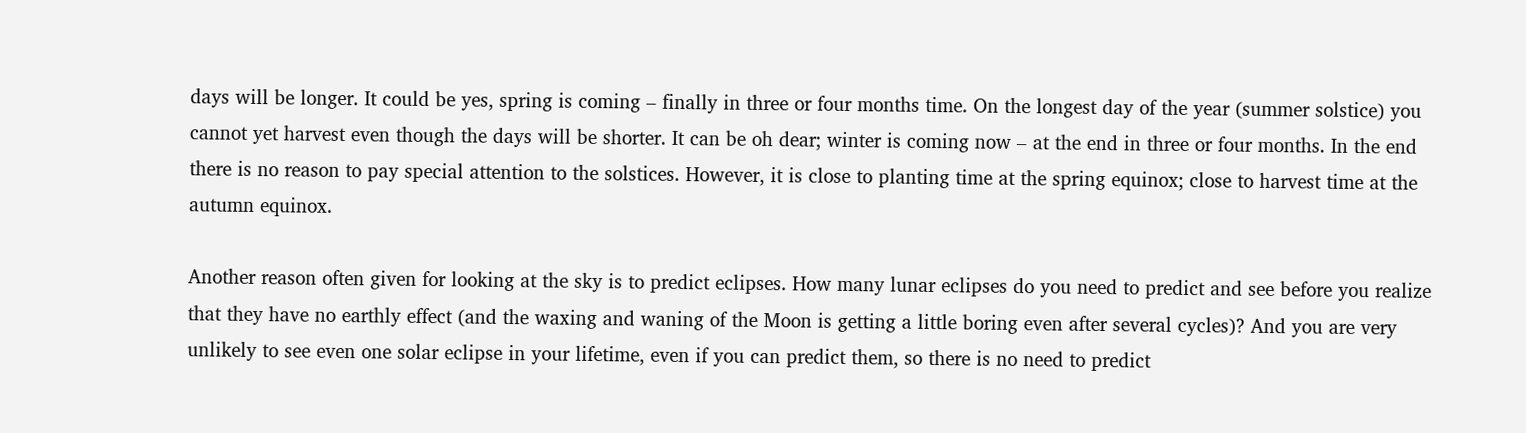days will be longer. It could be yes, spring is coming – finally in three or four months time. On the longest day of the year (summer solstice) you cannot yet harvest even though the days will be shorter. It can be oh dear; winter is coming now – at the end in three or four months. In the end there is no reason to pay special attention to the solstices. However, it is close to planting time at the spring equinox; close to harvest time at the autumn equinox.

Another reason often given for looking at the sky is to predict eclipses. How many lunar eclipses do you need to predict and see before you realize that they have no earthly effect (and the waxing and waning of the Moon is getting a little boring even after several cycles)? And you are very unlikely to see even one solar eclipse in your lifetime, even if you can predict them, so there is no need to predict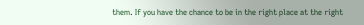them. If you have the chance to be in the right place at the right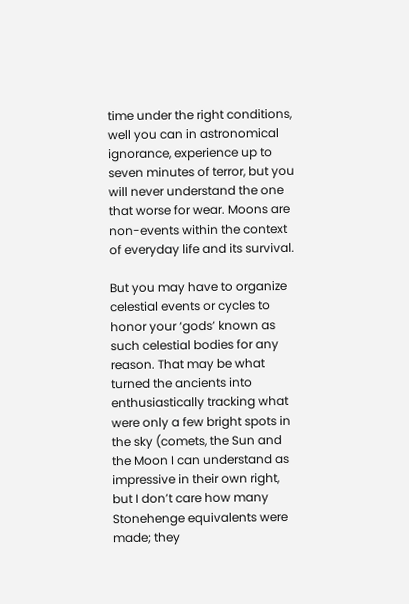time under the right conditions, well you can in astronomical ignorance, experience up to seven minutes of terror, but you will never understand the one that worse for wear. Moons are non-events within the context of everyday life and its survival.

But you may have to organize celestial events or cycles to honor your ‘gods’ known as such celestial bodies for any reason. That may be what turned the ancients into enthusiastically tracking what were only a few bright spots in the sky (comets, the Sun and the Moon I can understand as impressive in their own right, but I don’t care how many Stonehenge equivalents were made; they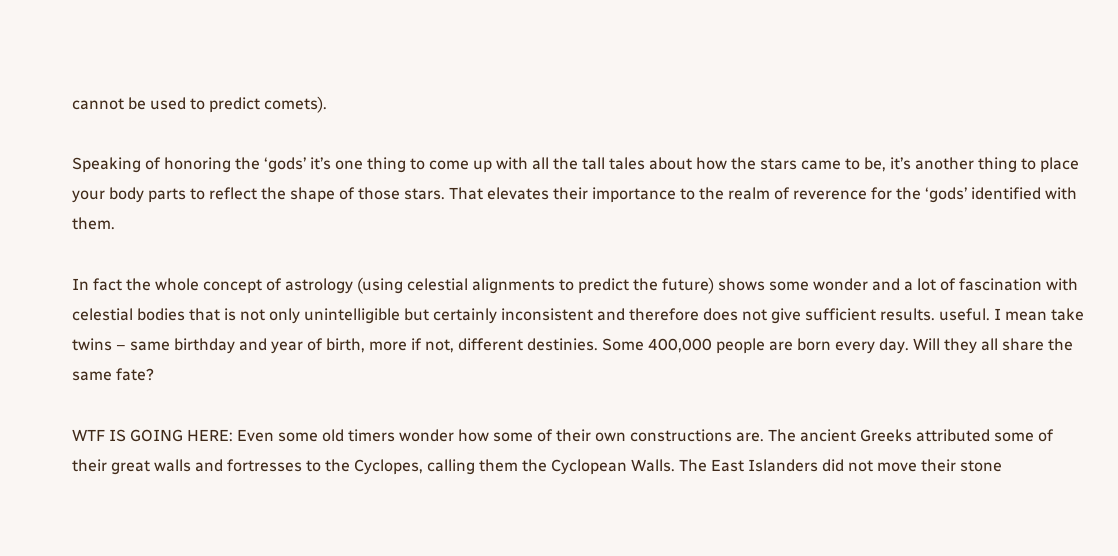cannot be used to predict comets).

Speaking of honoring the ‘gods’ it’s one thing to come up with all the tall tales about how the stars came to be, it’s another thing to place your body parts to reflect the shape of those stars. That elevates their importance to the realm of reverence for the ‘gods’ identified with them.

In fact the whole concept of astrology (using celestial alignments to predict the future) shows some wonder and a lot of fascination with celestial bodies that is not only unintelligible but certainly inconsistent and therefore does not give sufficient results. useful. I mean take twins – same birthday and year of birth, more if not, different destinies. Some 400,000 people are born every day. Will they all share the same fate?

WTF IS GOING HERE: Even some old timers wonder how some of their own constructions are. The ancient Greeks attributed some of their great walls and fortresses to the Cyclopes, calling them the Cyclopean Walls. The East Islanders did not move their stone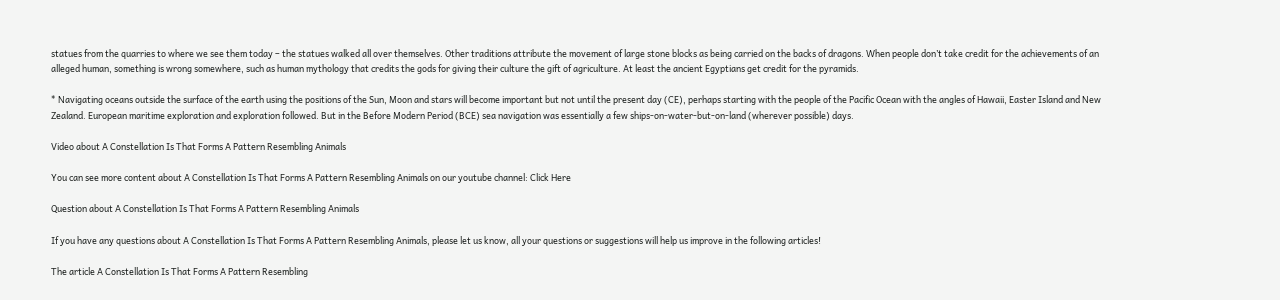statues from the quarries to where we see them today – the statues walked all over themselves. Other traditions attribute the movement of large stone blocks as being carried on the backs of dragons. When people don’t take credit for the achievements of an alleged human, something is wrong somewhere, such as human mythology that credits the gods for giving their culture the gift of agriculture. At least the ancient Egyptians get credit for the pyramids.

* Navigating oceans outside the surface of the earth using the positions of the Sun, Moon and stars will become important but not until the present day (CE), perhaps starting with the people of the Pacific Ocean with the angles of Hawaii, Easter Island and New Zealand. European maritime exploration and exploration followed. But in the Before Modern Period (BCE) sea navigation was essentially a few ships-on-water-but-on-land (wherever possible) days.

Video about A Constellation Is That Forms A Pattern Resembling Animals

You can see more content about A Constellation Is That Forms A Pattern Resembling Animals on our youtube channel: Click Here

Question about A Constellation Is That Forms A Pattern Resembling Animals

If you have any questions about A Constellation Is That Forms A Pattern Resembling Animals, please let us know, all your questions or suggestions will help us improve in the following articles!

The article A Constellation Is That Forms A Pattern Resembling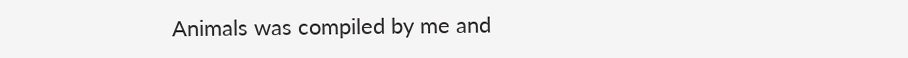Animals was compiled by me and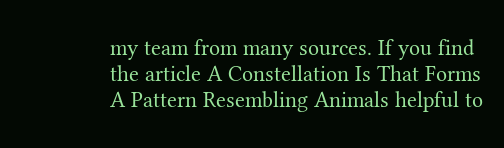my team from many sources. If you find the article A Constellation Is That Forms A Pattern Resembling Animals helpful to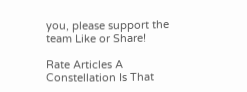you, please support the team Like or Share!

Rate Articles A Constellation Is That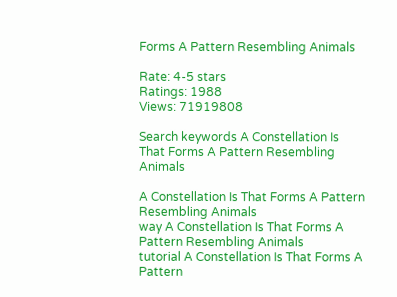Forms A Pattern Resembling Animals

Rate: 4-5 stars
Ratings: 1988
Views: 71919808

Search keywords A Constellation Is That Forms A Pattern Resembling Animals

A Constellation Is That Forms A Pattern Resembling Animals
way A Constellation Is That Forms A Pattern Resembling Animals
tutorial A Constellation Is That Forms A Pattern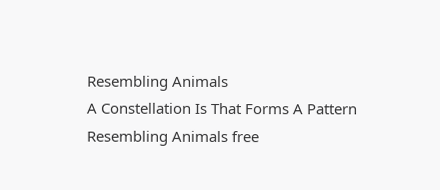Resembling Animals
A Constellation Is That Forms A Pattern Resembling Animals free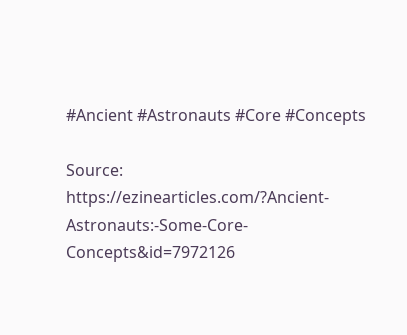#Ancient #Astronauts #Core #Concepts

Source: https://ezinearticles.com/?Ancient-Astronauts:-Some-Core-Concepts&id=7972126